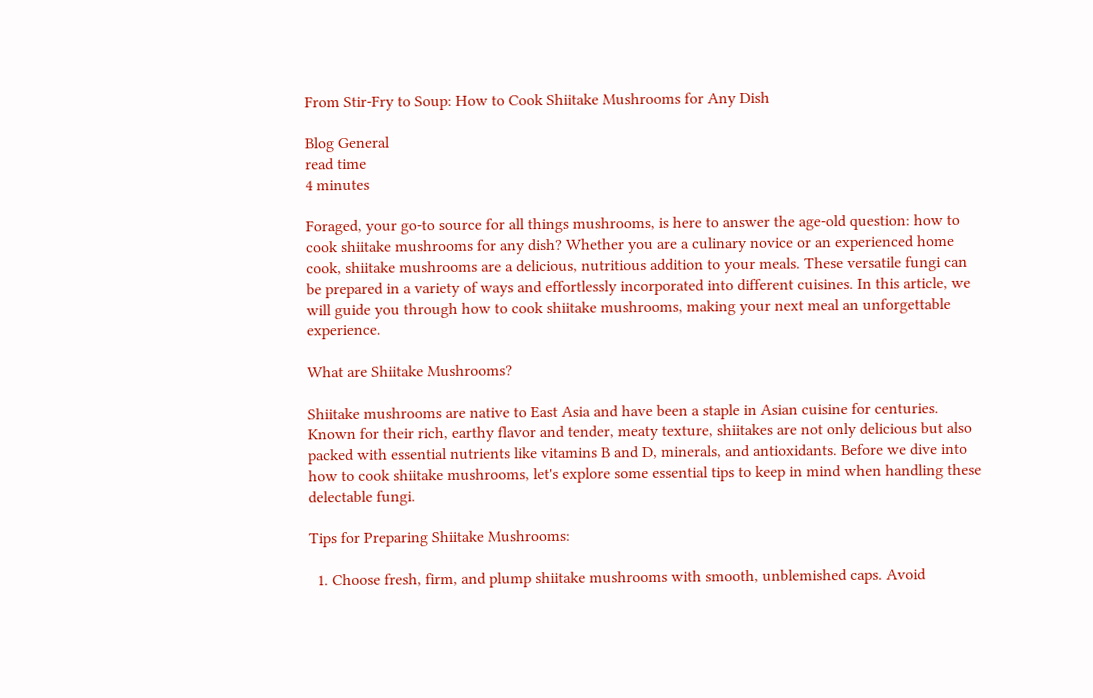From Stir-Fry to Soup: How to Cook Shiitake Mushrooms for Any Dish

Blog General
read time
4 minutes

Foraged, your go-to source for all things mushrooms, is here to answer the age-old question: how to cook shiitake mushrooms for any dish? Whether you are a culinary novice or an experienced home cook, shiitake mushrooms are a delicious, nutritious addition to your meals. These versatile fungi can be prepared in a variety of ways and effortlessly incorporated into different cuisines. In this article, we will guide you through how to cook shiitake mushrooms, making your next meal an unforgettable experience.

What are Shiitake Mushrooms?

Shiitake mushrooms are native to East Asia and have been a staple in Asian cuisine for centuries. Known for their rich, earthy flavor and tender, meaty texture, shiitakes are not only delicious but also packed with essential nutrients like vitamins B and D, minerals, and antioxidants. Before we dive into how to cook shiitake mushrooms, let's explore some essential tips to keep in mind when handling these delectable fungi.

Tips for Preparing Shiitake Mushrooms:

  1. Choose fresh, firm, and plump shiitake mushrooms with smooth, unblemished caps. Avoid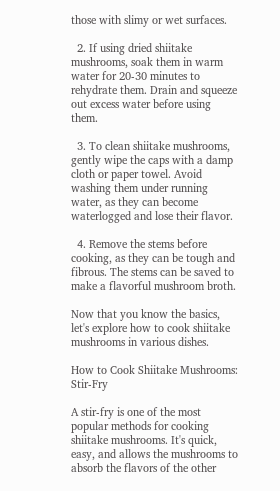those with slimy or wet surfaces.

  2. If using dried shiitake mushrooms, soak them in warm water for 20-30 minutes to rehydrate them. Drain and squeeze out excess water before using them.

  3. To clean shiitake mushrooms, gently wipe the caps with a damp cloth or paper towel. Avoid washing them under running water, as they can become waterlogged and lose their flavor.

  4. Remove the stems before cooking, as they can be tough and fibrous. The stems can be saved to make a flavorful mushroom broth.

Now that you know the basics, let's explore how to cook shiitake mushrooms in various dishes.

How to Cook Shiitake Mushrooms: Stir-Fry

A stir-fry is one of the most popular methods for cooking shiitake mushrooms. It's quick, easy, and allows the mushrooms to absorb the flavors of the other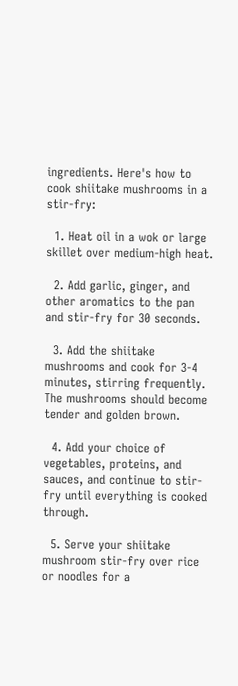ingredients. Here's how to cook shiitake mushrooms in a stir-fry:

  1. Heat oil in a wok or large skillet over medium-high heat.

  2. Add garlic, ginger, and other aromatics to the pan and stir-fry for 30 seconds.

  3. Add the shiitake mushrooms and cook for 3-4 minutes, stirring frequently. The mushrooms should become tender and golden brown.

  4. Add your choice of vegetables, proteins, and sauces, and continue to stir-fry until everything is cooked through.

  5. Serve your shiitake mushroom stir-fry over rice or noodles for a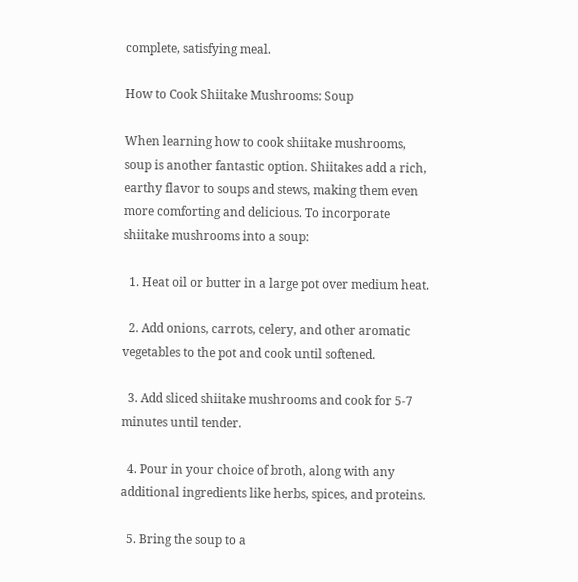complete, satisfying meal.

How to Cook Shiitake Mushrooms: Soup

When learning how to cook shiitake mushrooms, soup is another fantastic option. Shiitakes add a rich, earthy flavor to soups and stews, making them even more comforting and delicious. To incorporate shiitake mushrooms into a soup:

  1. Heat oil or butter in a large pot over medium heat.

  2. Add onions, carrots, celery, and other aromatic vegetables to the pot and cook until softened.

  3. Add sliced shiitake mushrooms and cook for 5-7 minutes until tender.

  4. Pour in your choice of broth, along with any additional ingredients like herbs, spices, and proteins.

  5. Bring the soup to a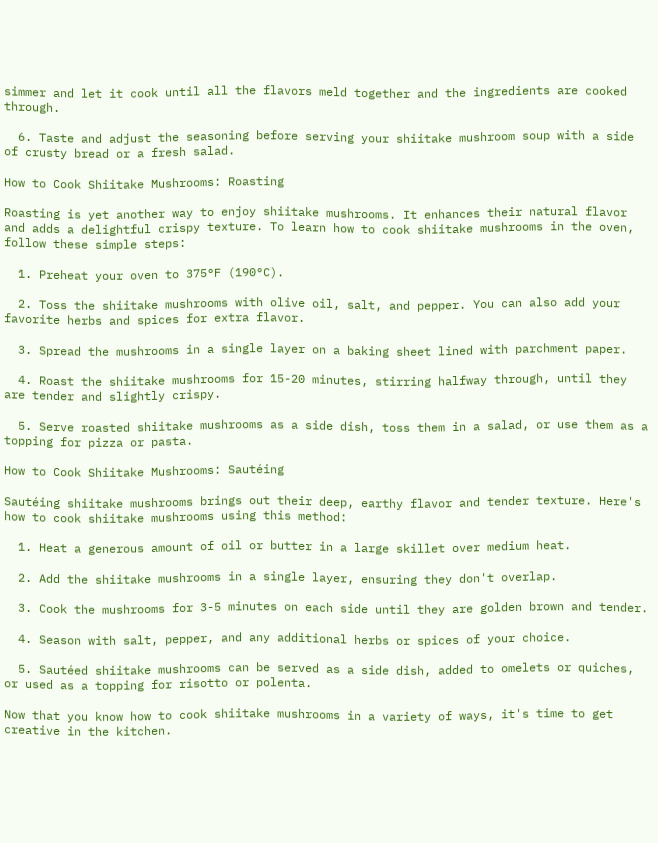simmer and let it cook until all the flavors meld together and the ingredients are cooked through.

  6. Taste and adjust the seasoning before serving your shiitake mushroom soup with a side of crusty bread or a fresh salad.

How to Cook Shiitake Mushrooms: Roasting

Roasting is yet another way to enjoy shiitake mushrooms. It enhances their natural flavor and adds a delightful crispy texture. To learn how to cook shiitake mushrooms in the oven, follow these simple steps:

  1. Preheat your oven to 375°F (190°C).

  2. Toss the shiitake mushrooms with olive oil, salt, and pepper. You can also add your favorite herbs and spices for extra flavor.

  3. Spread the mushrooms in a single layer on a baking sheet lined with parchment paper.

  4. Roast the shiitake mushrooms for 15-20 minutes, stirring halfway through, until they are tender and slightly crispy.

  5. Serve roasted shiitake mushrooms as a side dish, toss them in a salad, or use them as a topping for pizza or pasta.

How to Cook Shiitake Mushrooms: Sautéing

Sautéing shiitake mushrooms brings out their deep, earthy flavor and tender texture. Here's how to cook shiitake mushrooms using this method:

  1. Heat a generous amount of oil or butter in a large skillet over medium heat.

  2. Add the shiitake mushrooms in a single layer, ensuring they don't overlap.

  3. Cook the mushrooms for 3-5 minutes on each side until they are golden brown and tender.

  4. Season with salt, pepper, and any additional herbs or spices of your choice.

  5. Sautéed shiitake mushrooms can be served as a side dish, added to omelets or quiches, or used as a topping for risotto or polenta.

Now that you know how to cook shiitake mushrooms in a variety of ways, it's time to get creative in the kitchen.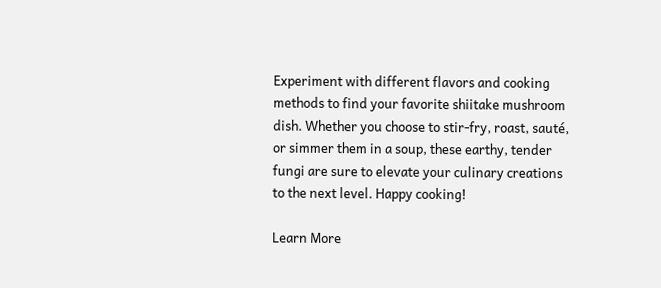Experiment with different flavors and cooking methods to find your favorite shiitake mushroom dish. Whether you choose to stir-fry, roast, sauté, or simmer them in a soup, these earthy, tender fungi are sure to elevate your culinary creations to the next level. Happy cooking!

Learn More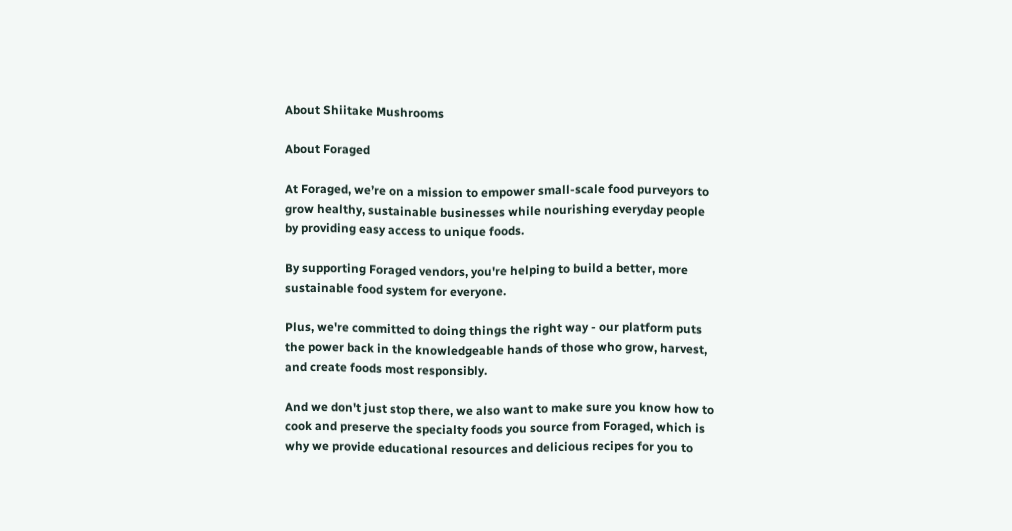About Shiitake Mushrooms

About Foraged

At Foraged, we’re on a mission to empower small-scale food purveyors to grow healthy, sustainable businesses while nourishing everyday people by providing easy access to unique foods.

By supporting Foraged vendors, you're helping to build a better, more sustainable food system for everyone.

Plus, we're committed to doing things the right way - our platform puts the power back in the knowledgeable hands of those who grow, harvest, and create foods most responsibly.

And we don't just stop there, we also want to make sure you know how to cook and preserve the specialty foods you source from Foraged, which is why we provide educational resources and delicious recipes for you to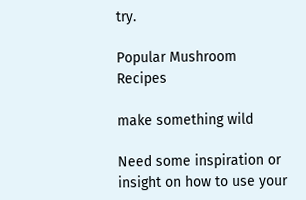try.

Popular Mushroom Recipes

make something wild

Need some inspiration or insight on how to use your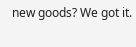new goods? We got it.